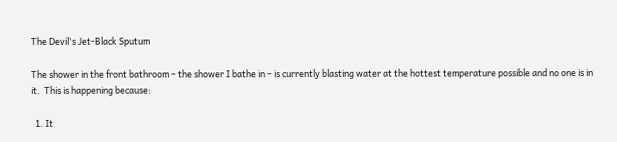The Devil's Jet-Black Sputum

The shower in the front bathroom – the shower I bathe in – is currently blasting water at the hottest temperature possible and no one is in it.  This is happening because:

  1. It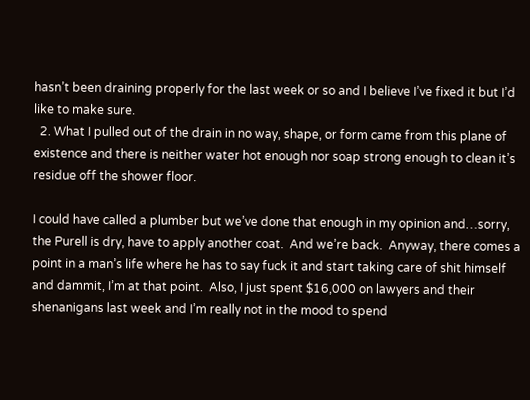hasn’t been draining properly for the last week or so and I believe I’ve fixed it but I’d like to make sure.
  2. What I pulled out of the drain in no way, shape, or form came from this plane of existence and there is neither water hot enough nor soap strong enough to clean it’s residue off the shower floor.

I could have called a plumber but we’ve done that enough in my opinion and…sorry, the Purell is dry, have to apply another coat.  And we’re back.  Anyway, there comes a point in a man’s life where he has to say fuck it and start taking care of shit himself and dammit, I’m at that point.  Also, I just spent $16,000 on lawyers and their shenanigans last week and I’m really not in the mood to spend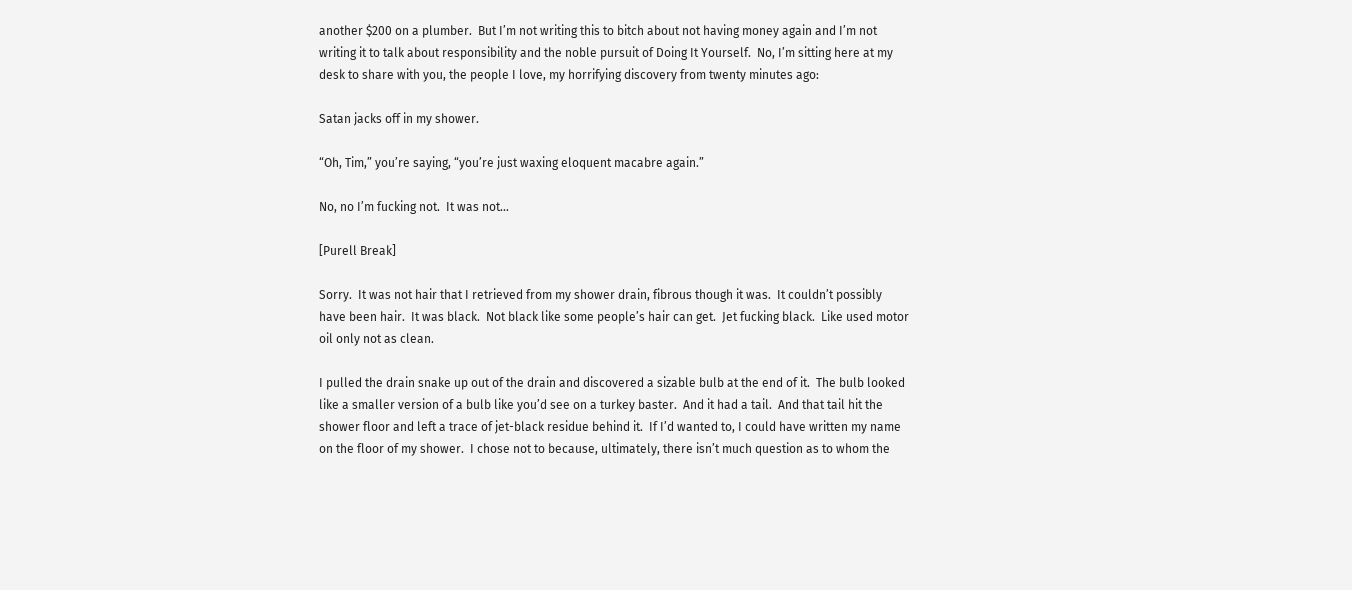another $200 on a plumber.  But I’m not writing this to bitch about not having money again and I’m not writing it to talk about responsibility and the noble pursuit of Doing It Yourself.  No, I’m sitting here at my desk to share with you, the people I love, my horrifying discovery from twenty minutes ago:

Satan jacks off in my shower.

“Oh, Tim,” you’re saying, “you’re just waxing eloquent macabre again.”

No, no I’m fucking not.  It was not…

[Purell Break]

Sorry.  It was not hair that I retrieved from my shower drain, fibrous though it was.  It couldn’t possibly have been hair.  It was black.  Not black like some people’s hair can get.  Jet fucking black.  Like used motor oil only not as clean.

I pulled the drain snake up out of the drain and discovered a sizable bulb at the end of it.  The bulb looked like a smaller version of a bulb like you’d see on a turkey baster.  And it had a tail.  And that tail hit the shower floor and left a trace of jet-black residue behind it.  If I’d wanted to, I could have written my name on the floor of my shower.  I chose not to because, ultimately, there isn’t much question as to whom the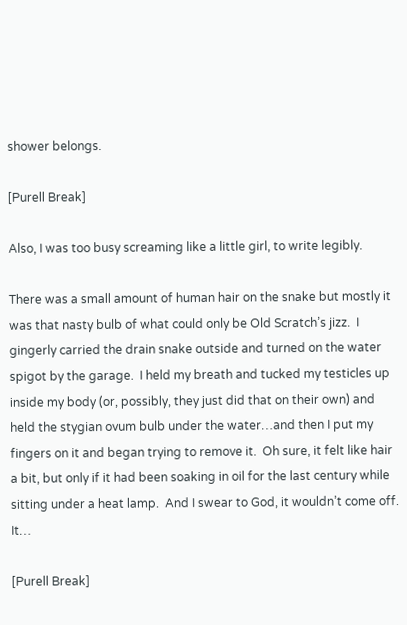shower belongs.

[Purell Break]

Also, I was too busy screaming like a little girl, to write legibly.

There was a small amount of human hair on the snake but mostly it was that nasty bulb of what could only be Old Scratch’s jizz.  I gingerly carried the drain snake outside and turned on the water spigot by the garage.  I held my breath and tucked my testicles up inside my body (or, possibly, they just did that on their own) and held the stygian ovum bulb under the water…and then I put my fingers on it and began trying to remove it.  Oh sure, it felt like hair a bit, but only if it had been soaking in oil for the last century while sitting under a heat lamp.  And I swear to God, it wouldn’t come off.  It…

[Purell Break]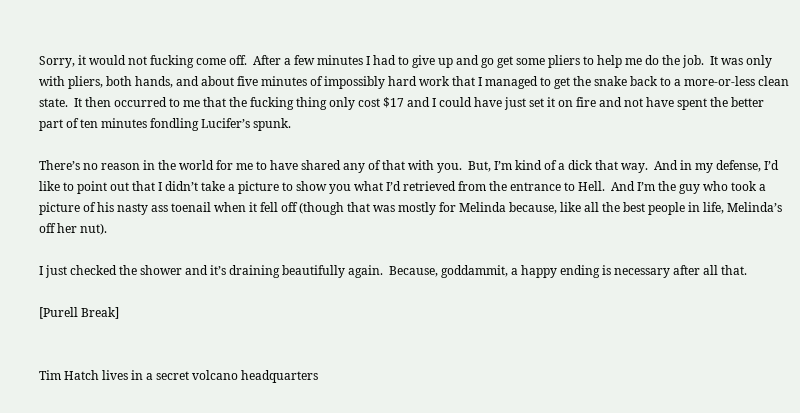Sorry, it would not fucking come off.  After a few minutes I had to give up and go get some pliers to help me do the job.  It was only with pliers, both hands, and about five minutes of impossibly hard work that I managed to get the snake back to a more-or-less clean state.  It then occurred to me that the fucking thing only cost $17 and I could have just set it on fire and not have spent the better part of ten minutes fondling Lucifer’s spunk.

There’s no reason in the world for me to have shared any of that with you.  But, I’m kind of a dick that way.  And in my defense, I’d like to point out that I didn’t take a picture to show you what I’d retrieved from the entrance to Hell.  And I’m the guy who took a picture of his nasty ass toenail when it fell off (though that was mostly for Melinda because, like all the best people in life, Melinda’s off her nut).

I just checked the shower and it’s draining beautifully again.  Because, goddammit, a happy ending is necessary after all that.

[Purell Break]


Tim Hatch lives in a secret volcano headquarters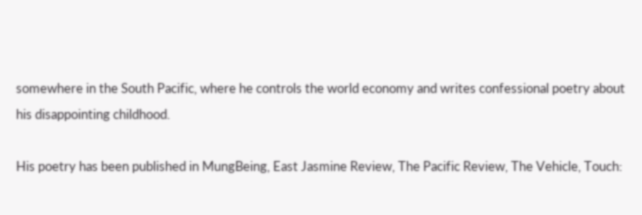somewhere in the South Pacific, where he controls the world economy and writes confessional poetry about his disappointing childhood.

His poetry has been published in MungBeing, East Jasmine Review, The Pacific Review, The Vehicle, Touch: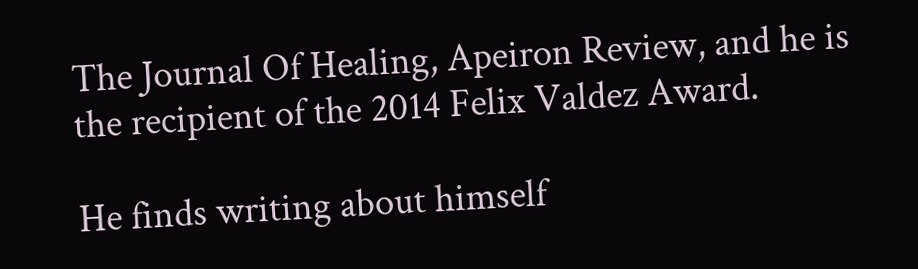The Journal Of Healing, Apeiron Review, and he is the recipient of the 2014 Felix Valdez Award.

He finds writing about himself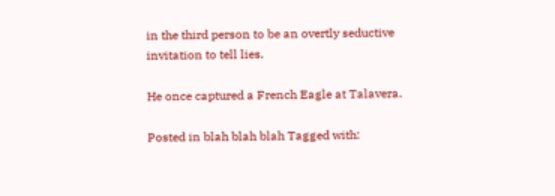in the third person to be an overtly seductive invitation to tell lies.

He once captured a French Eagle at Talavera.

Posted in blah blah blah Tagged with: